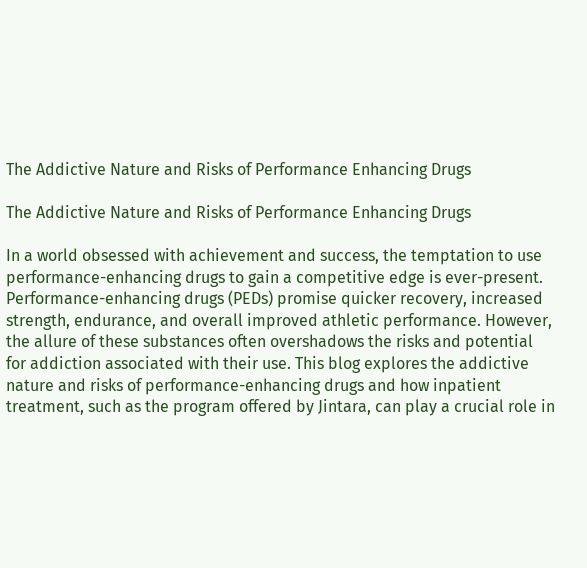The Addictive Nature and Risks of Performance Enhancing Drugs

The Addictive Nature and Risks of Performance Enhancing Drugs

In a world obsessed with achievement and success, the temptation to use performance-enhancing drugs to gain a competitive edge is ever-present. Performance-enhancing drugs (PEDs) promise quicker recovery, increased strength, endurance, and overall improved athletic performance. However, the allure of these substances often overshadows the risks and potential for addiction associated with their use. This blog explores the addictive nature and risks of performance-enhancing drugs and how inpatient treatment, such as the program offered by Jintara, can play a crucial role in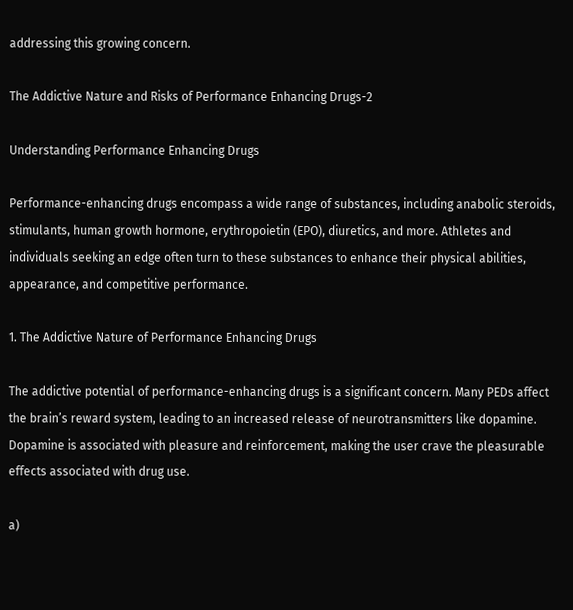addressing this growing concern.

The Addictive Nature and Risks of Performance Enhancing Drugs-2

Understanding Performance Enhancing Drugs

Performance-enhancing drugs encompass a wide range of substances, including anabolic steroids, stimulants, human growth hormone, erythropoietin (EPO), diuretics, and more. Athletes and individuals seeking an edge often turn to these substances to enhance their physical abilities, appearance, and competitive performance.

1. The Addictive Nature of Performance Enhancing Drugs

The addictive potential of performance-enhancing drugs is a significant concern. Many PEDs affect the brain’s reward system, leading to an increased release of neurotransmitters like dopamine. Dopamine is associated with pleasure and reinforcement, making the user crave the pleasurable effects associated with drug use.

a)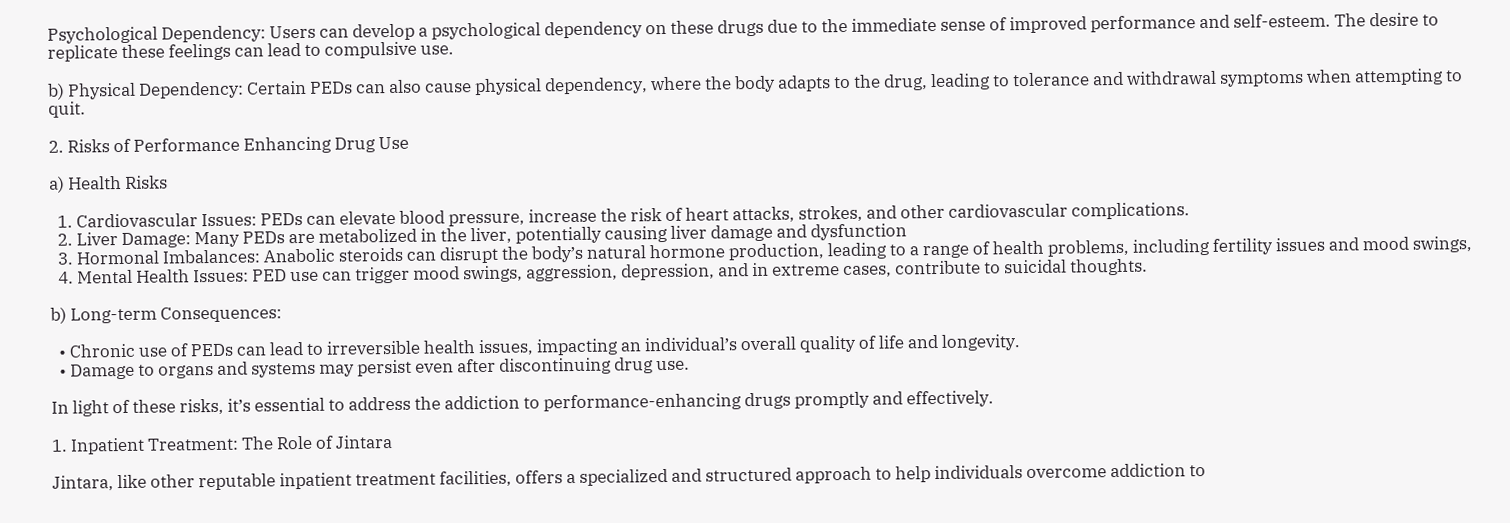Psychological Dependency: Users can develop a psychological dependency on these drugs due to the immediate sense of improved performance and self-esteem. The desire to replicate these feelings can lead to compulsive use.

b) Physical Dependency: Certain PEDs can also cause physical dependency, where the body adapts to the drug, leading to tolerance and withdrawal symptoms when attempting to quit.

2. Risks of Performance Enhancing Drug Use

a) Health Risks

  1. Cardiovascular Issues: PEDs can elevate blood pressure, increase the risk of heart attacks, strokes, and other cardiovascular complications.
  2. Liver Damage: Many PEDs are metabolized in the liver, potentially causing liver damage and dysfunction
  3. Hormonal Imbalances: Anabolic steroids can disrupt the body’s natural hormone production, leading to a range of health problems, including fertility issues and mood swings,
  4. Mental Health Issues: PED use can trigger mood swings, aggression, depression, and in extreme cases, contribute to suicidal thoughts.

b) Long-term Consequences:

  • Chronic use of PEDs can lead to irreversible health issues, impacting an individual’s overall quality of life and longevity.
  • Damage to organs and systems may persist even after discontinuing drug use.

In light of these risks, it’s essential to address the addiction to performance-enhancing drugs promptly and effectively.

1. Inpatient Treatment: The Role of Jintara

Jintara, like other reputable inpatient treatment facilities, offers a specialized and structured approach to help individuals overcome addiction to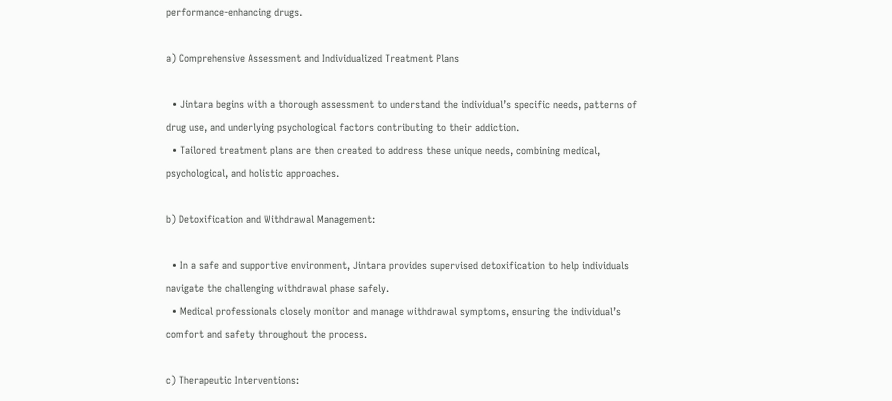performance-enhancing drugs.

a) Comprehensive Assessment and Individualized Treatment Plans

  • Jintara begins with a thorough assessment to understand the individual’s specific needs, patterns of drug use, and underlying psychological factors contributing to their addiction.
  • Tailored treatment plans are then created to address these unique needs, combining medical, psychological, and holistic approaches.

b) Detoxification and Withdrawal Management:

  • In a safe and supportive environment, Jintara provides supervised detoxification to help individuals navigate the challenging withdrawal phase safely.
  • Medical professionals closely monitor and manage withdrawal symptoms, ensuring the individual’s comfort and safety throughout the process.

c) Therapeutic Interventions: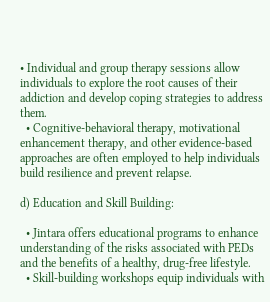• Individual and group therapy sessions allow individuals to explore the root causes of their addiction and develop coping strategies to address them.
  • Cognitive-behavioral therapy, motivational enhancement therapy, and other evidence-based approaches are often employed to help individuals build resilience and prevent relapse.

d) Education and Skill Building:

  • Jintara offers educational programs to enhance understanding of the risks associated with PEDs and the benefits of a healthy, drug-free lifestyle.
  • Skill-building workshops equip individuals with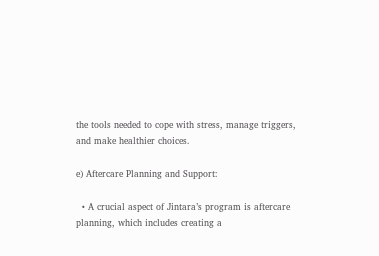the tools needed to cope with stress, manage triggers, and make healthier choices.

e) Aftercare Planning and Support:

  • A crucial aspect of Jintara’s program is aftercare planning, which includes creating a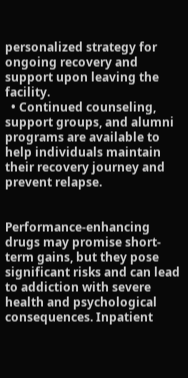personalized strategy for ongoing recovery and support upon leaving the facility.
  • Continued counseling, support groups, and alumni programs are available to help individuals maintain their recovery journey and prevent relapse.


Performance-enhancing drugs may promise short-term gains, but they pose significant risks and can lead to addiction with severe health and psychological consequences. Inpatient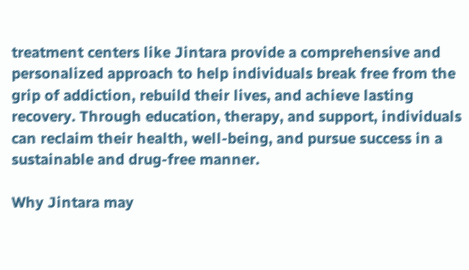treatment centers like Jintara provide a comprehensive and personalized approach to help individuals break free from the grip of addiction, rebuild their lives, and achieve lasting recovery. Through education, therapy, and support, individuals can reclaim their health, well-being, and pursue success in a sustainable and drug-free manner.

Why Jintara may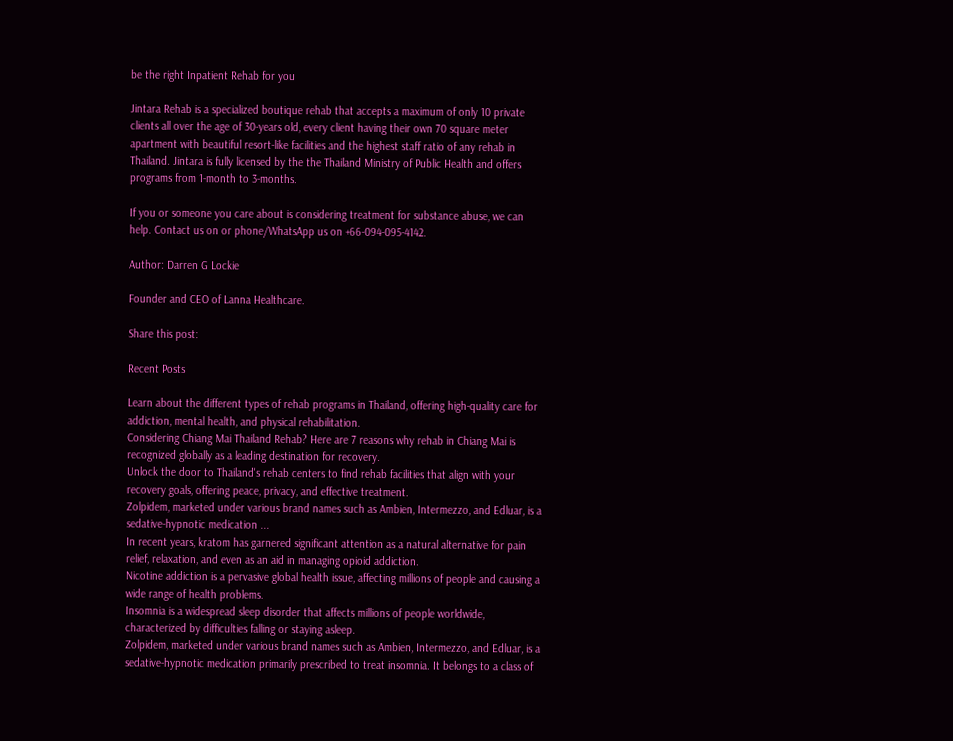be the right Inpatient Rehab for you

Jintara Rehab is a specialized boutique rehab that accepts a maximum of only 10 private clients all over the age of 30-years old, every client having their own 70 square meter apartment with beautiful resort-like facilities and the highest staff ratio of any rehab in Thailand. Jintara is fully licensed by the the Thailand Ministry of Public Health and offers programs from 1-month to 3-months.

If you or someone you care about is considering treatment for substance abuse, we can help. Contact us on or phone/WhatsApp us on +66-094-095-4142.

Author: Darren G Lockie

Founder and CEO of Lanna Healthcare.

Share this post:

Recent Posts

Learn about the different types of rehab programs in Thailand, offering high-quality care for addiction, mental health, and physical rehabilitation.
Considering Chiang Mai Thailand Rehab? Here are 7 reasons why rehab in Chiang Mai is recognized globally as a leading destination for recovery.
Unlock the door to Thailand's rehab centers to find rehab facilities that align with your recovery goals, offering peace, privacy, and effective treatment.
Zolpidem, marketed under various brand names such as Ambien, Intermezzo, and Edluar, is a sedative-hypnotic medication ...
In recent years, kratom has garnered significant attention as a natural alternative for pain relief, relaxation, and even as an aid in managing opioid addiction.
Nicotine addiction is a pervasive global health issue, affecting millions of people and causing a wide range of health problems.
Insomnia is a widespread sleep disorder that affects millions of people worldwide, characterized by difficulties falling or staying asleep.
Zolpidem, marketed under various brand names such as Ambien, Intermezzo, and Edluar, is a sedative-hypnotic medication primarily prescribed to treat insomnia. It belongs to a class of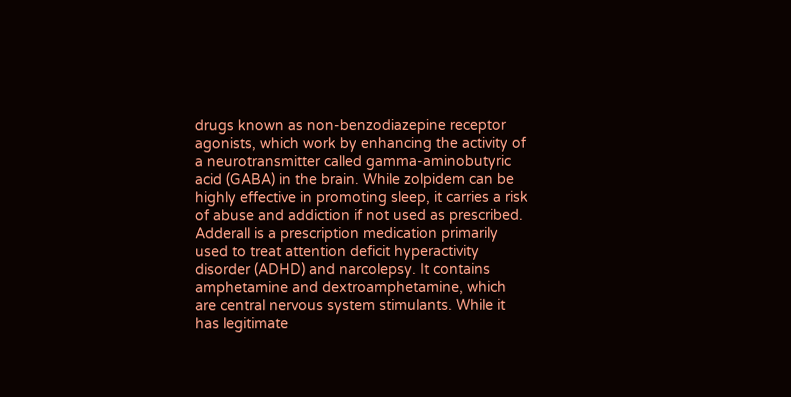drugs known as non-benzodiazepine receptor agonists, which work by enhancing the activity of a neurotransmitter called gamma-aminobutyric acid (GABA) in the brain. While zolpidem can be highly effective in promoting sleep, it carries a risk of abuse and addiction if not used as prescribed.
Adderall is a prescription medication primarily used to treat attention deficit hyperactivity disorder (ADHD) and narcolepsy. It contains amphetamine and dextroamphetamine, which are central nervous system stimulants. While it has legitimate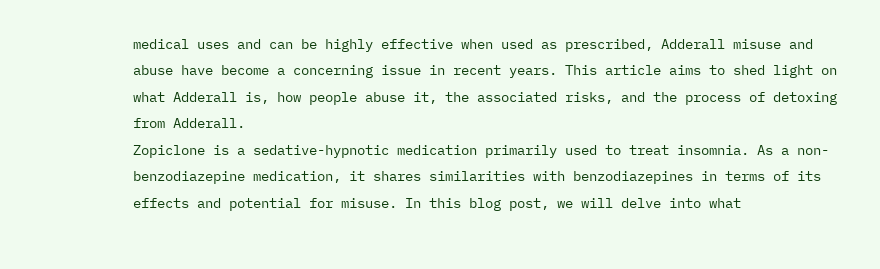medical uses and can be highly effective when used as prescribed, Adderall misuse and abuse have become a concerning issue in recent years. This article aims to shed light on what Adderall is, how people abuse it, the associated risks, and the process of detoxing from Adderall.
Zopiclone is a sedative-hypnotic medication primarily used to treat insomnia. As a non-benzodiazepine medication, it shares similarities with benzodiazepines in terms of its effects and potential for misuse. In this blog post, we will delve into what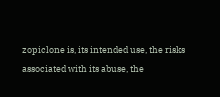zopiclone is, its intended use, the risks associated with its abuse, the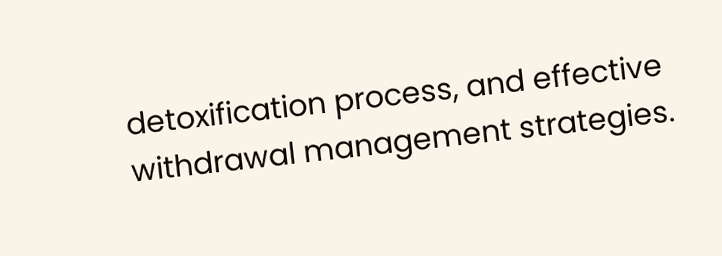detoxification process, and effective withdrawal management strategies.